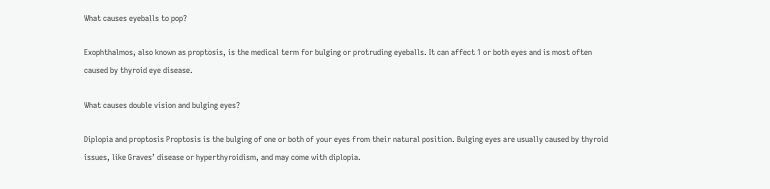What causes eyeballs to pop?

Exophthalmos, also known as proptosis, is the medical term for bulging or protruding eyeballs. It can affect 1 or both eyes and is most often caused by thyroid eye disease.

What causes double vision and bulging eyes?

Diplopia and proptosis Proptosis is the bulging of one or both of your eyes from their natural position. Bulging eyes are usually caused by thyroid issues, like Graves’ disease or hyperthyroidism, and may come with diplopia.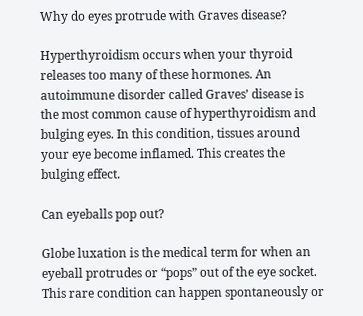Why do eyes protrude with Graves disease?

Hyperthyroidism occurs when your thyroid releases too many of these hormones. An autoimmune disorder called Graves’ disease is the most common cause of hyperthyroidism and bulging eyes. In this condition, tissues around your eye become inflamed. This creates the bulging effect.

Can eyeballs pop out?

Globe luxation is the medical term for when an eyeball protrudes or “pops” out of the eye socket. This rare condition can happen spontaneously or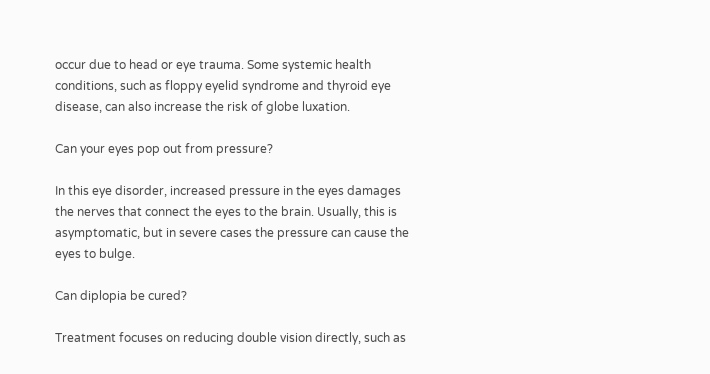occur due to head or eye trauma. Some systemic health conditions, such as floppy eyelid syndrome and thyroid eye disease, can also increase the risk of globe luxation.

Can your eyes pop out from pressure?

In this eye disorder, increased pressure in the eyes damages the nerves that connect the eyes to the brain. Usually, this is asymptomatic, but in severe cases the pressure can cause the eyes to bulge.

Can diplopia be cured?

Treatment focuses on reducing double vision directly, such as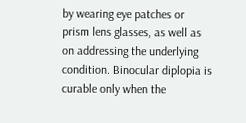by wearing eye patches or prism lens glasses, as well as on addressing the underlying condition. Binocular diplopia is curable only when the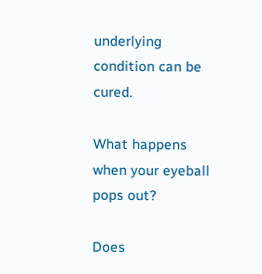underlying condition can be cured.

What happens when your eyeball pops out?

Does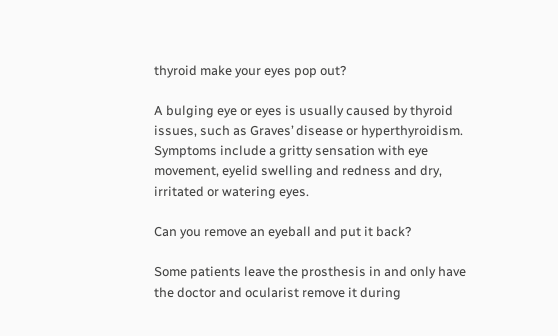thyroid make your eyes pop out?

A bulging eye or eyes is usually caused by thyroid issues, such as Graves’ disease or hyperthyroidism. Symptoms include a gritty sensation with eye movement, eyelid swelling and redness and dry, irritated or watering eyes.

Can you remove an eyeball and put it back?

Some patients leave the prosthesis in and only have the doctor and ocularist remove it during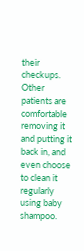their checkups. Other patients are comfortable removing it and putting it back in, and even choose to clean it regularly using baby shampoo.